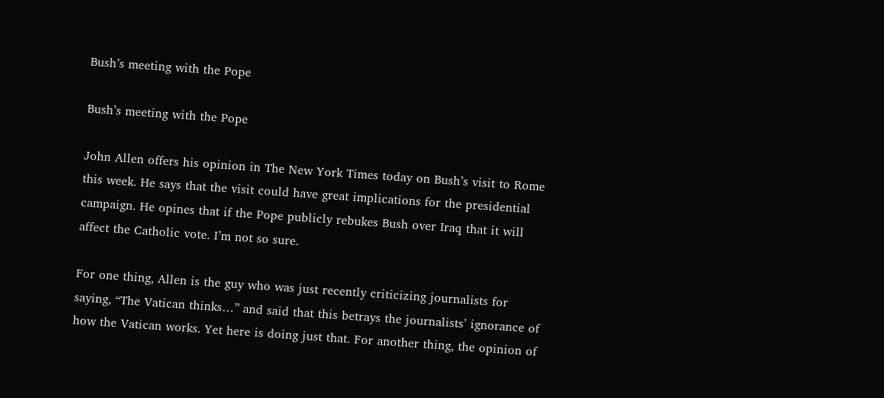Bush’s meeting with the Pope

Bush’s meeting with the Pope

John Allen offers his opinion in The New York Times today on Bush’s visit to Rome this week. He says that the visit could have great implications for the presidential campaign. He opines that if the Pope publicly rebukes Bush over Iraq that it will affect the Catholic vote. I’m not so sure.

For one thing, Allen is the guy who was just recently criticizing journalists for saying, “The Vatican thinks…” and said that this betrays the journalists’ ignorance of how the Vatican works. Yet here is doing just that. For another thing, the opinion of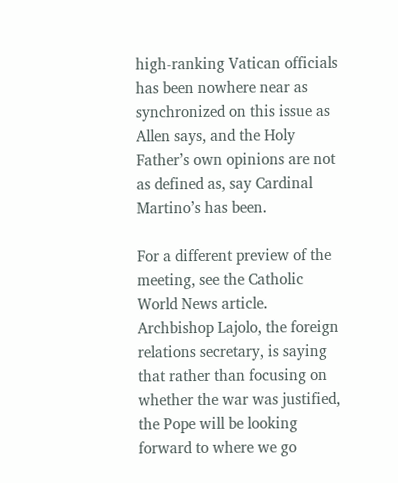high-ranking Vatican officials has been nowhere near as synchronized on this issue as Allen says, and the Holy Father’s own opinions are not as defined as, say Cardinal Martino’s has been.

For a different preview of the meeting, see the Catholic World News article. Archbishop Lajolo, the foreign relations secretary, is saying that rather than focusing on whether the war was justified, the Pope will be looking forward to where we go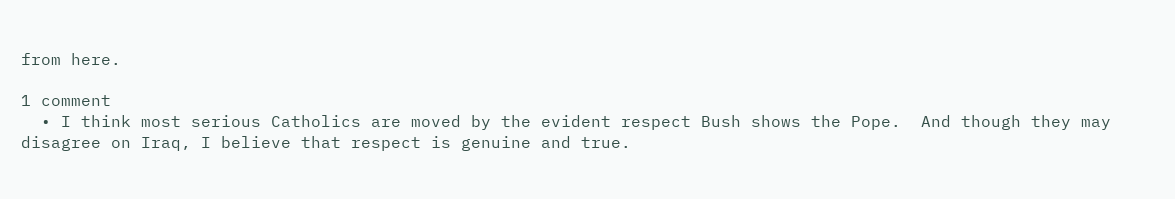from here.

1 comment
  • I think most serious Catholics are moved by the evident respect Bush shows the Pope.  And though they may disagree on Iraq, I believe that respect is genuine and true.